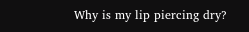Why is my lip piercing dry?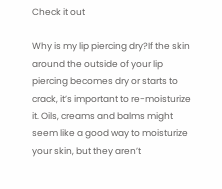Check it out

Why is my lip piercing dry?If the skin around the outside of your lip piercing becomes dry or starts to crack, it’s important to re-moisturize it. Oils, creams and balms might seem like a good way to moisturize your skin, but they aren’t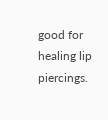good for healing lip piercings.